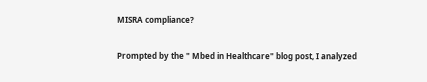MISRA compliance?

Prompted by the " Mbed in Healthcare" blog post, I analyzed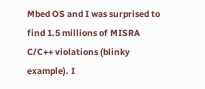Mbed OS and I was surprised to find 1.5 millions of MISRA C/C++ violations (blinky example). I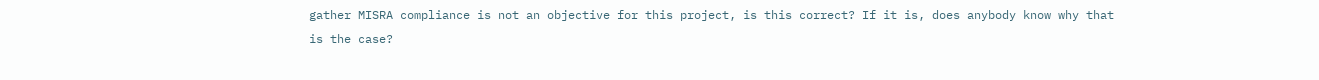gather MISRA compliance is not an objective for this project, is this correct? If it is, does anybody know why that is the case?